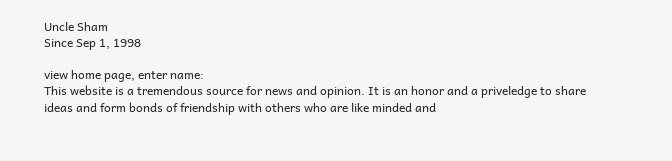Uncle Sham
Since Sep 1, 1998

view home page, enter name:
This website is a tremendous source for news and opinion. It is an honor and a priveledge to share ideas and form bonds of friendship with others who are like minded and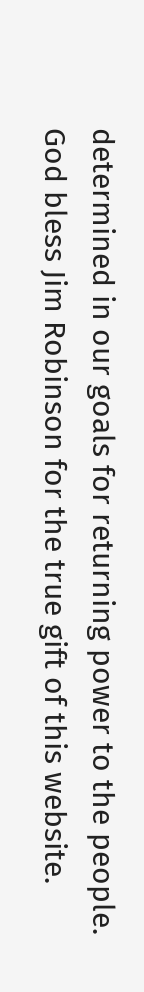determined in our goals for returning power to the people. God bless Jim Robinson for the true gift of this website.